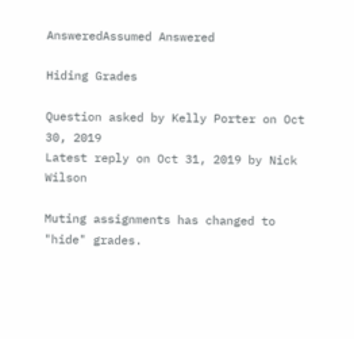AnsweredAssumed Answered

Hiding Grades

Question asked by Kelly Porter on Oct 30, 2019
Latest reply on Oct 31, 2019 by Nick Wilson

Muting assignments has changed to "hide" grades.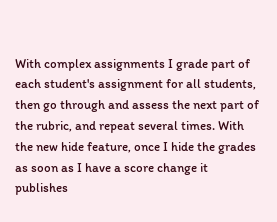With complex assignments I grade part of each student's assignment for all students, then go through and assess the next part of the rubric, and repeat several times. With the new hide feature, once I hide the grades as soon as I have a score change it publishes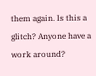them again. Is this a glitch? Anyone have a work around?